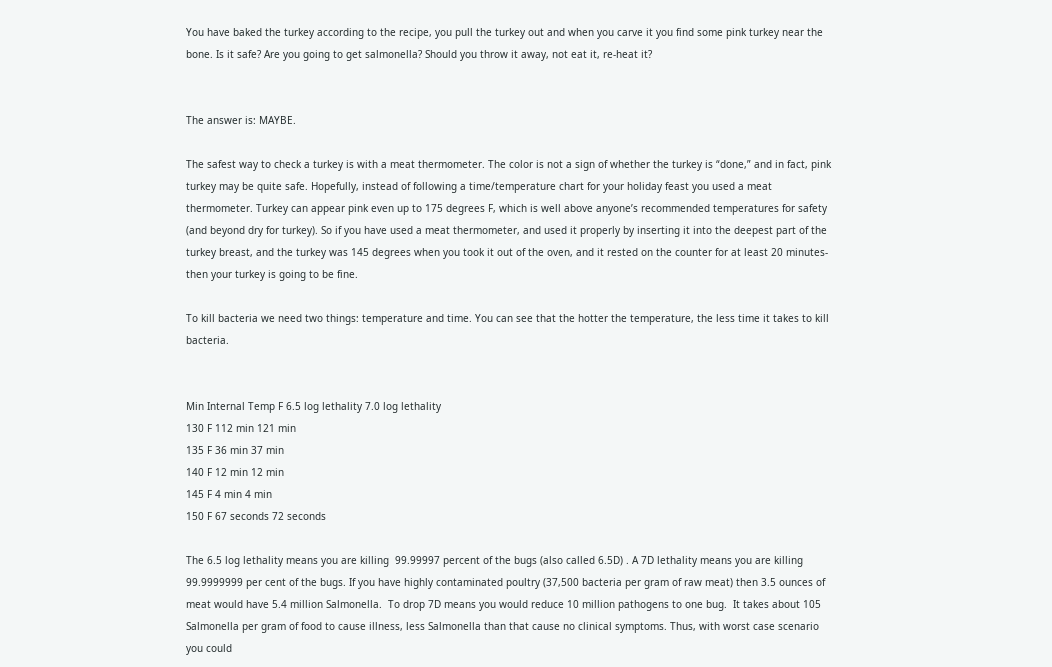You have baked the turkey according to the recipe, you pull the turkey out and when you carve it you find some pink turkey near the bone. Is it safe? Are you going to get salmonella? Should you throw it away, not eat it, re-heat it?


The answer is: MAYBE.

The safest way to check a turkey is with a meat thermometer. The color is not a sign of whether the turkey is “done,” and in fact, pink turkey may be quite safe. Hopefully, instead of following a time/temperature chart for your holiday feast you used a meat thermometer. Turkey can appear pink even up to 175 degrees F, which is well above anyone’s recommended temperatures for safety (and beyond dry for turkey). So if you have used a meat thermometer, and used it properly by inserting it into the deepest part of the turkey breast, and the turkey was 145 degrees when you took it out of the oven, and it rested on the counter for at least 20 minutes- then your turkey is going to be fine.

To kill bacteria we need two things: temperature and time. You can see that the hotter the temperature, the less time it takes to kill bacteria.


Min Internal Temp F 6.5 log lethality 7.0 log lethality
130 F 112 min 121 min
135 F 36 min 37 min
140 F 12 min 12 min
145 F 4 min 4 min
150 F 67 seconds 72 seconds

The 6.5 log lethality means you are killing  99.99997 percent of the bugs (also called 6.5D) . A 7D lethality means you are killing 99.9999999 per cent of the bugs. If you have highly contaminated poultry (37,500 bacteria per gram of raw meat) then 3.5 ounces of meat would have 5.4 million Salmonella.  To drop 7D means you would reduce 10 million pathogens to one bug.  It takes about 105 Salmonella per gram of food to cause illness, less Salmonella than that cause no clinical symptoms. Thus, with worst case scenario you could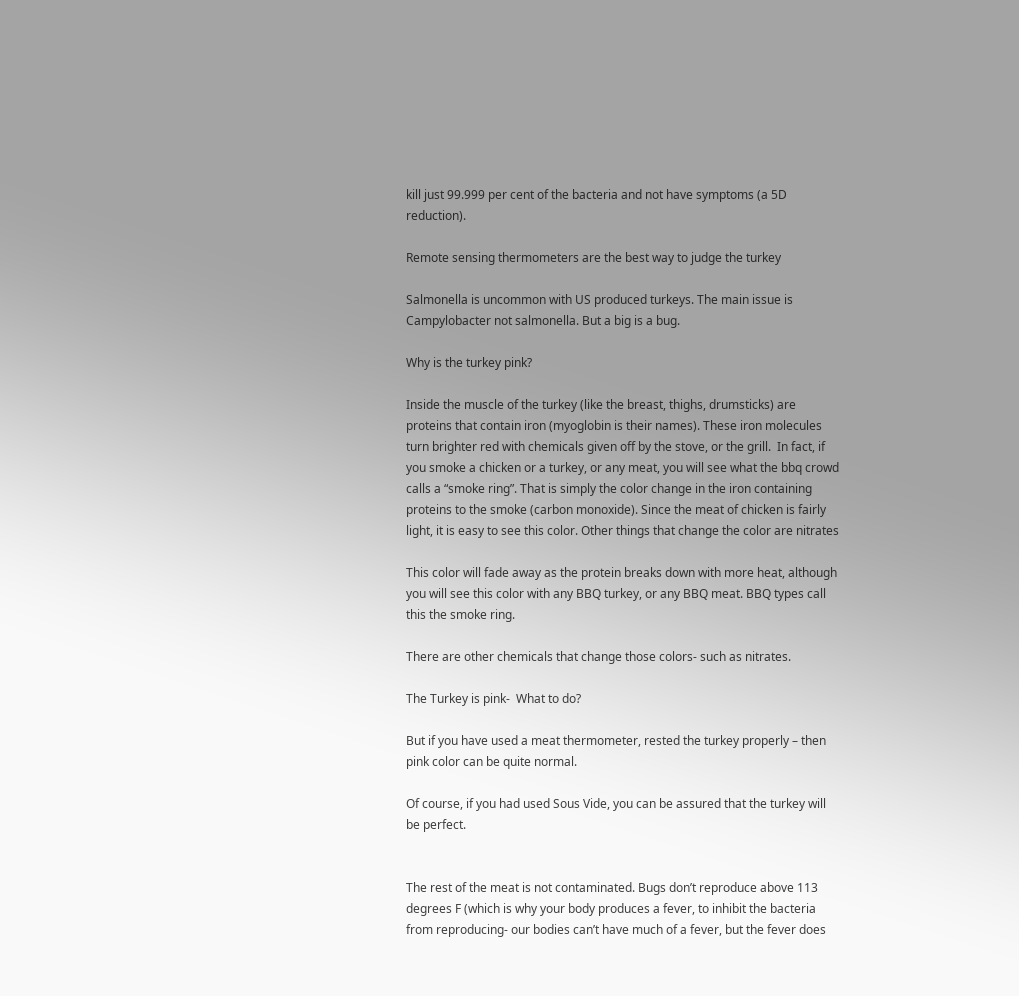kill just 99.999 per cent of the bacteria and not have symptoms (a 5D reduction).

Remote sensing thermometers are the best way to judge the turkey

Salmonella is uncommon with US produced turkeys. The main issue is Campylobacter not salmonella. But a big is a bug.

Why is the turkey pink?

Inside the muscle of the turkey (like the breast, thighs, drumsticks) are proteins that contain iron (myoglobin is their names). These iron molecules turn brighter red with chemicals given off by the stove, or the grill.  In fact, if you smoke a chicken or a turkey, or any meat, you will see what the bbq crowd calls a “smoke ring”. That is simply the color change in the iron containing proteins to the smoke (carbon monoxide). Since the meat of chicken is fairly light, it is easy to see this color. Other things that change the color are nitrates

This color will fade away as the protein breaks down with more heat, although you will see this color with any BBQ turkey, or any BBQ meat. BBQ types call this the smoke ring.

There are other chemicals that change those colors- such as nitrates.

The Turkey is pink-  What to do?

But if you have used a meat thermometer, rested the turkey properly – then pink color can be quite normal.

Of course, if you had used Sous Vide, you can be assured that the turkey will be perfect.


The rest of the meat is not contaminated. Bugs don’t reproduce above 113 degrees F (which is why your body produces a fever, to inhibit the bacteria from reproducing- our bodies can’t have much of a fever, but the fever does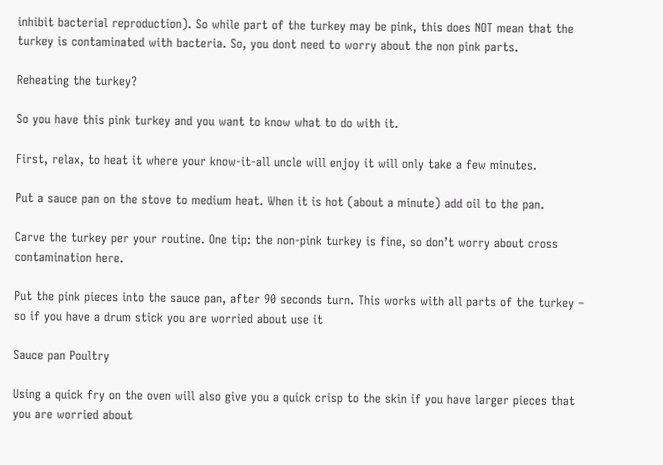inhibit bacterial reproduction). So while part of the turkey may be pink, this does NOT mean that the turkey is contaminated with bacteria. So, you dont need to worry about the non pink parts.

Reheating the turkey?

So you have this pink turkey and you want to know what to do with it.

First, relax, to heat it where your know-it-all uncle will enjoy it will only take a few minutes.

Put a sauce pan on the stove to medium heat. When it is hot (about a minute) add oil to the pan.

Carve the turkey per your routine. One tip: the non-pink turkey is fine, so don’t worry about cross contamination here.

Put the pink pieces into the sauce pan, after 90 seconds turn. This works with all parts of the turkey – so if you have a drum stick you are worried about use it

Sauce pan Poultry

Using a quick fry on the oven will also give you a quick crisp to the skin if you have larger pieces that you are worried about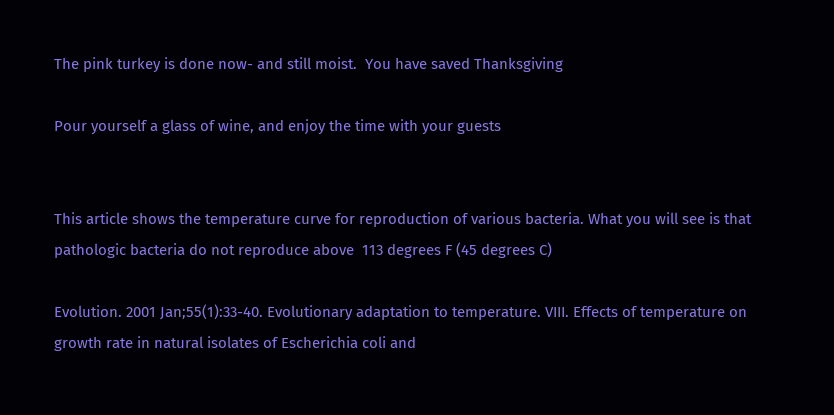The pink turkey is done now- and still moist.  You have saved Thanksgiving

Pour yourself a glass of wine, and enjoy the time with your guests


This article shows the temperature curve for reproduction of various bacteria. What you will see is that pathologic bacteria do not reproduce above  113 degrees F (45 degrees C)

Evolution. 2001 Jan;55(1):33-40. Evolutionary adaptation to temperature. VIII. Effects of temperature on growth rate in natural isolates of Escherichia coli and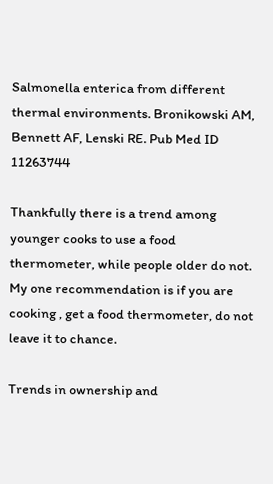Salmonella enterica from different thermal environments. Bronikowski AM, Bennett AF, Lenski RE. Pub Med ID 11263744

Thankfully there is a trend among younger cooks to use a food thermometer, while people older do not. My one recommendation is if you are cooking , get a food thermometer, do not leave it to chance.

Trends in ownership and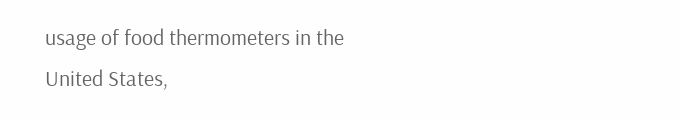usage of food thermometers in the United States,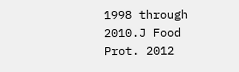1998 through 2010.J Food Prot. 2012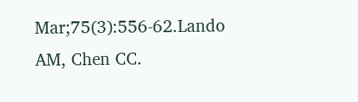Mar;75(3):556-62.Lando AM, Chen CC.